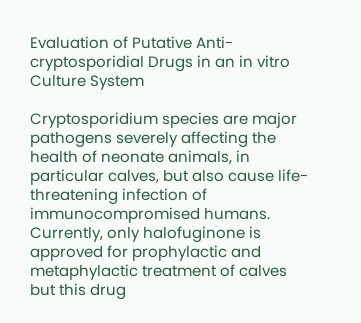Evaluation of Putative Anti-cryptosporidial Drugs in an in vitro Culture System

Cryptosporidium species are major pathogens severely affecting the health of neonate animals, in particular calves, but also cause life-threatening infection of immunocompromised humans. Currently, only halofuginone is approved for prophylactic and metaphylactic treatment of calves but this drug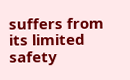suffers from its limited safety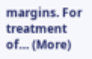margins. For treatment of… (More)